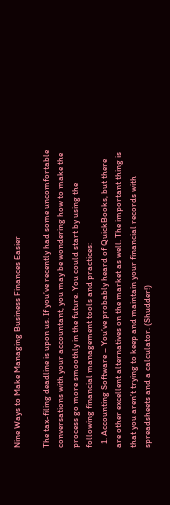Nine Ways to Make Managing Business Finances Easier

The tax-filing deadline is upon us. If you’ve recently had some uncomfortable conversations with your accountant, you may be wondering how to make the process go more smoothly in the future. You could start by using the following financial management tools and practices:
  1. Accounting Software – You’ve probably heard of QuickBooks, but there are other excellent alternatives on the market as well. The important thing is that you aren’t trying to keep and maintain your financial records with spreadsheets and a calculator. (Shudder!)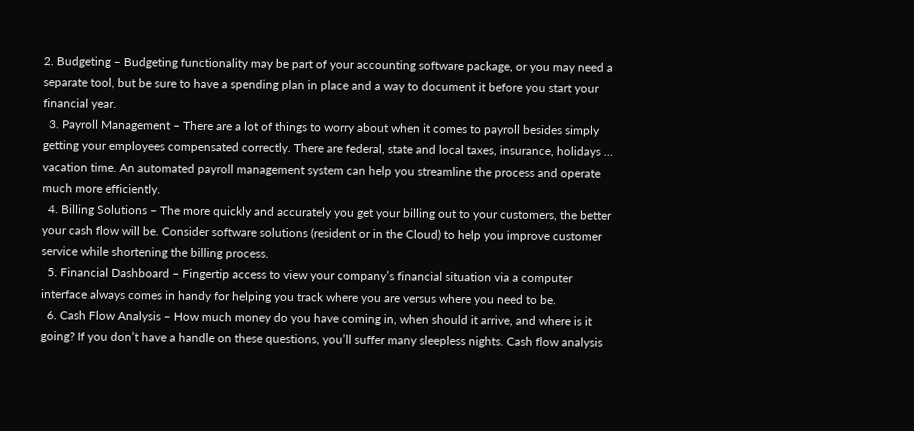2. Budgeting – Budgeting functionality may be part of your accounting software package, or you may need a separate tool, but be sure to have a spending plan in place and a way to document it before you start your financial year.
  3. Payroll Management – There are a lot of things to worry about when it comes to payroll besides simply getting your employees compensated correctly. There are federal, state and local taxes, insurance, holidays … vacation time. An automated payroll management system can help you streamline the process and operate much more efficiently.
  4. Billing Solutions – The more quickly and accurately you get your billing out to your customers, the better your cash flow will be. Consider software solutions (resident or in the Cloud) to help you improve customer service while shortening the billing process.
  5. Financial Dashboard – Fingertip access to view your company’s financial situation via a computer interface always comes in handy for helping you track where you are versus where you need to be.
  6. Cash Flow Analysis – How much money do you have coming in, when should it arrive, and where is it going? If you don’t have a handle on these questions, you’ll suffer many sleepless nights. Cash flow analysis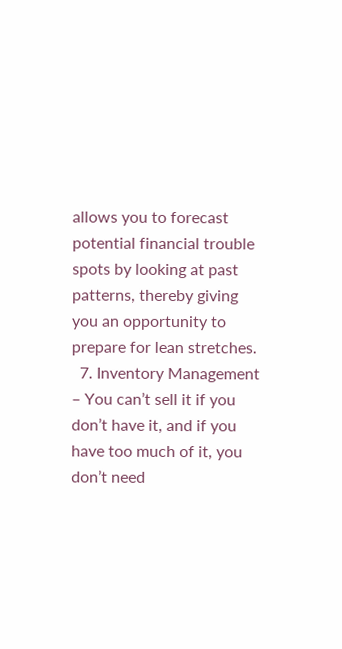allows you to forecast potential financial trouble spots by looking at past patterns, thereby giving you an opportunity to prepare for lean stretches.
  7. Inventory Management – You can’t sell it if you don’t have it, and if you have too much of it, you don’t need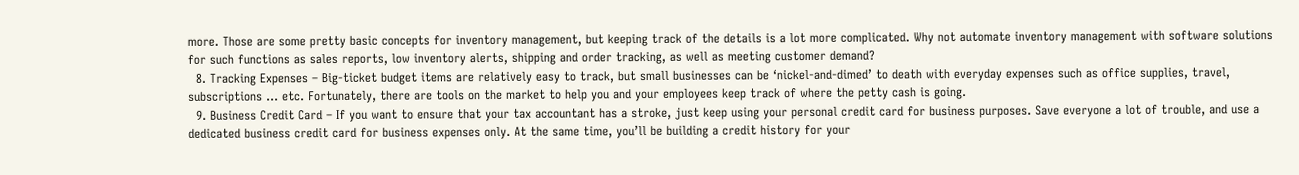more. Those are some pretty basic concepts for inventory management, but keeping track of the details is a lot more complicated. Why not automate inventory management with software solutions for such functions as sales reports, low inventory alerts, shipping and order tracking, as well as meeting customer demand?
  8. Tracking Expenses – Big-ticket budget items are relatively easy to track, but small businesses can be ‘nickel-and-dimed’ to death with everyday expenses such as office supplies, travel, subscriptions … etc. Fortunately, there are tools on the market to help you and your employees keep track of where the petty cash is going.
  9. Business Credit Card – If you want to ensure that your tax accountant has a stroke, just keep using your personal credit card for business purposes. Save everyone a lot of trouble, and use a dedicated business credit card for business expenses only. At the same time, you’ll be building a credit history for your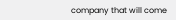company that will come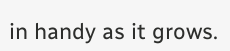in handy as it grows.